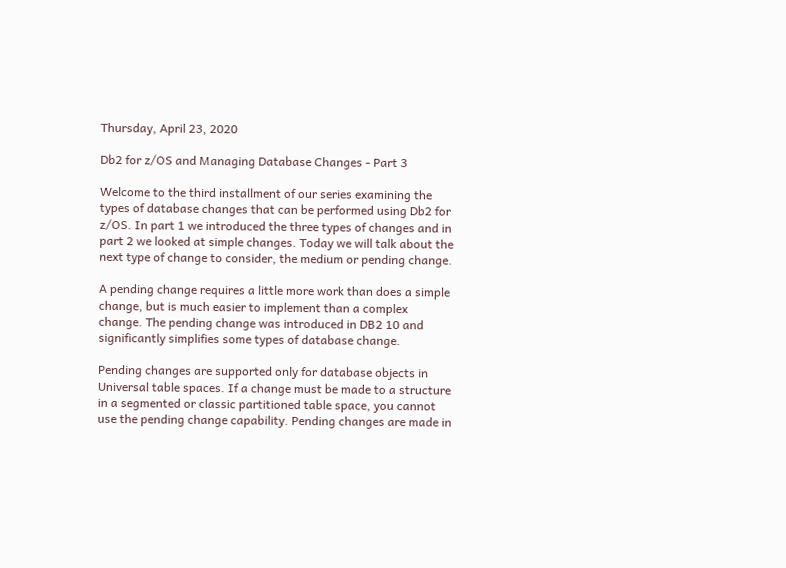Thursday, April 23, 2020

Db2 for z/OS and Managing Database Changes - Part 3

Welcome to the third installment of our series examining the types of database changes that can be performed using Db2 for z/OS. In part 1 we introduced the three types of changes and in part 2 we looked at simple changes. Today we will talk about the next type of change to consider, the medium or pending change.

A pending change requires a little more work than does a simple change, but is much easier to implement than a complex change. The pending change was introduced in DB2 10 and significantly simplifies some types of database change.

Pending changes are supported only for database objects in Universal table spaces. If a change must be made to a structure in a segmented or classic partitioned table space, you cannot use the pending change capability. Pending changes are made in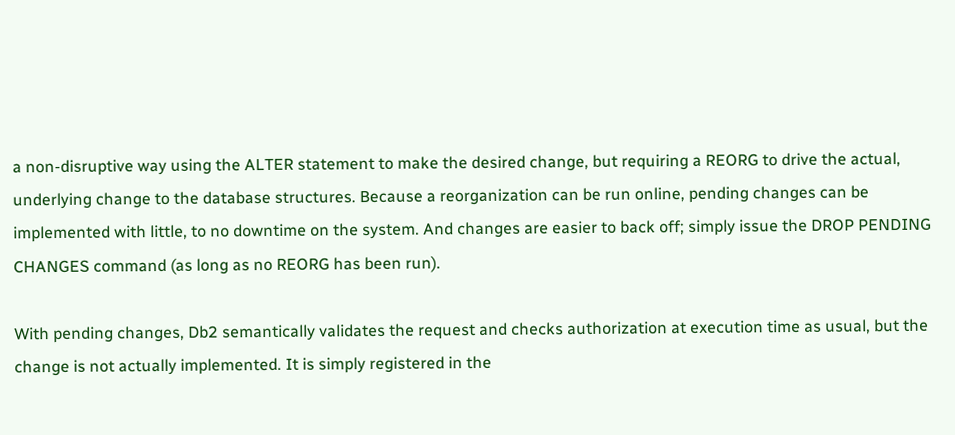a non-disruptive way using the ALTER statement to make the desired change, but requiring a REORG to drive the actual, underlying change to the database structures. Because a reorganization can be run online, pending changes can be implemented with little, to no downtime on the system. And changes are easier to back off; simply issue the DROP PENDING CHANGES command (as long as no REORG has been run).

With pending changes, Db2 semantically validates the request and checks authorization at execution time as usual, but the change is not actually implemented. It is simply registered in the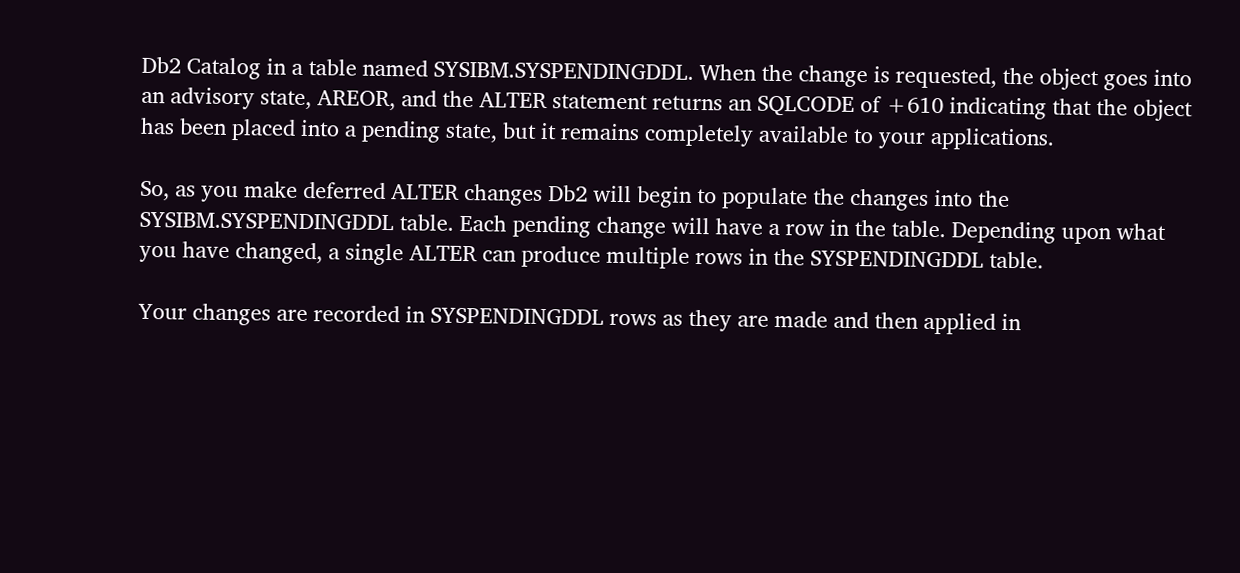Db2 Catalog in a table named SYSIBM.SYSPENDINGDDL. When the change is requested, the object goes into an advisory state, AREOR, and the ALTER statement returns an SQLCODE of +610 indicating that the object has been placed into a pending state, but it remains completely available to your applications.

So, as you make deferred ALTER changes Db2 will begin to populate the changes into the SYSIBM.SYSPENDINGDDL table. Each pending change will have a row in the table. Depending upon what you have changed, a single ALTER can produce multiple rows in the SYSPENDINGDDL table.

Your changes are recorded in SYSPENDINGDDL rows as they are made and then applied in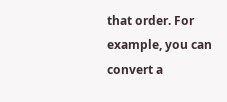that order. For example, you can convert a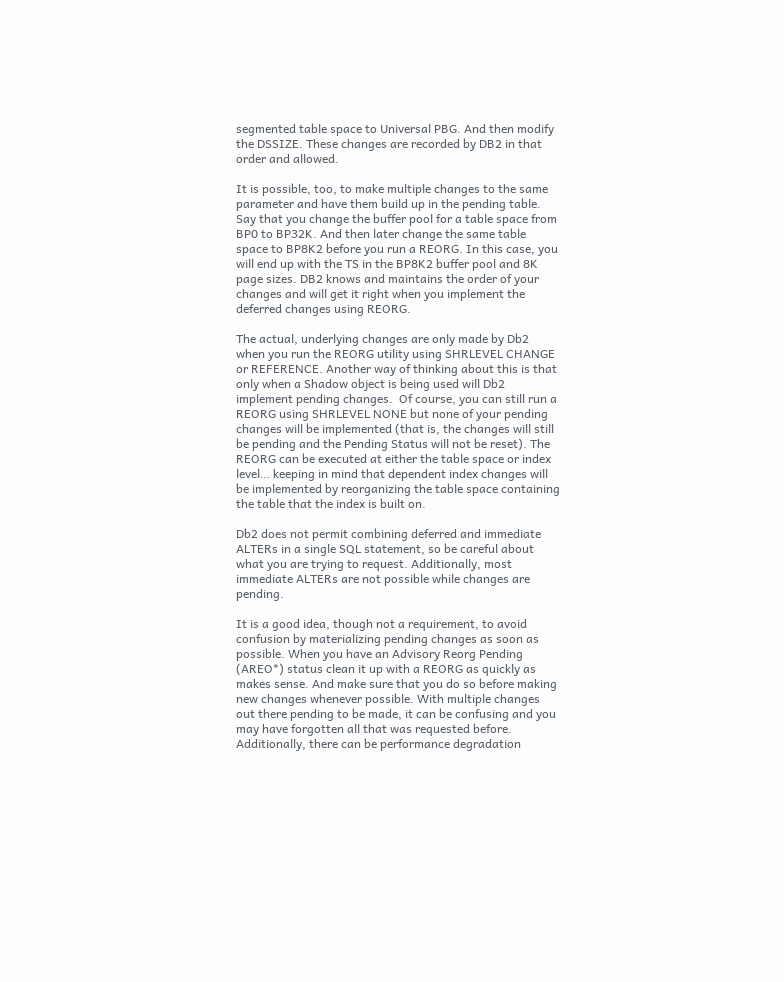segmented table space to Universal PBG. And then modify the DSSIZE. These changes are recorded by DB2 in that order and allowed.

It is possible, too, to make multiple changes to the same parameter and have them build up in the pending table. Say that you change the buffer pool for a table space from BP0 to BP32K. And then later change the same table space to BP8K2 before you run a REORG. In this case, you will end up with the TS in the BP8K2 buffer pool and 8K page sizes. DB2 knows and maintains the order of your changes and will get it right when you implement the deferred changes using REORG.

The actual, underlying changes are only made by Db2 when you run the REORG utility using SHRLEVEL CHANGE or REFERENCE. Another way of thinking about this is that only when a Shadow object is being used will Db2 implement pending changes.  Of course, you can still run a REORG using SHRLEVEL NONE but none of your pending changes will be implemented (that is, the changes will still be pending and the Pending Status will not be reset). The REORG can be executed at either the table space or index level… keeping in mind that dependent index changes will be implemented by reorganizing the table space containing the table that the index is built on.

Db2 does not permit combining deferred and immediate ALTERs in a single SQL statement, so be careful about what you are trying to request. Additionally, most immediate ALTERs are not possible while changes are pending.

It is a good idea, though not a requirement, to avoid confusion by materializing pending changes as soon as possible. When you have an Advisory Reorg Pending (AREO*) status clean it up with a REORG as quickly as makes sense. And make sure that you do so before making new changes whenever possible. With multiple changes out there pending to be made, it can be confusing and you may have forgotten all that was requested before. Additionally, there can be performance degradation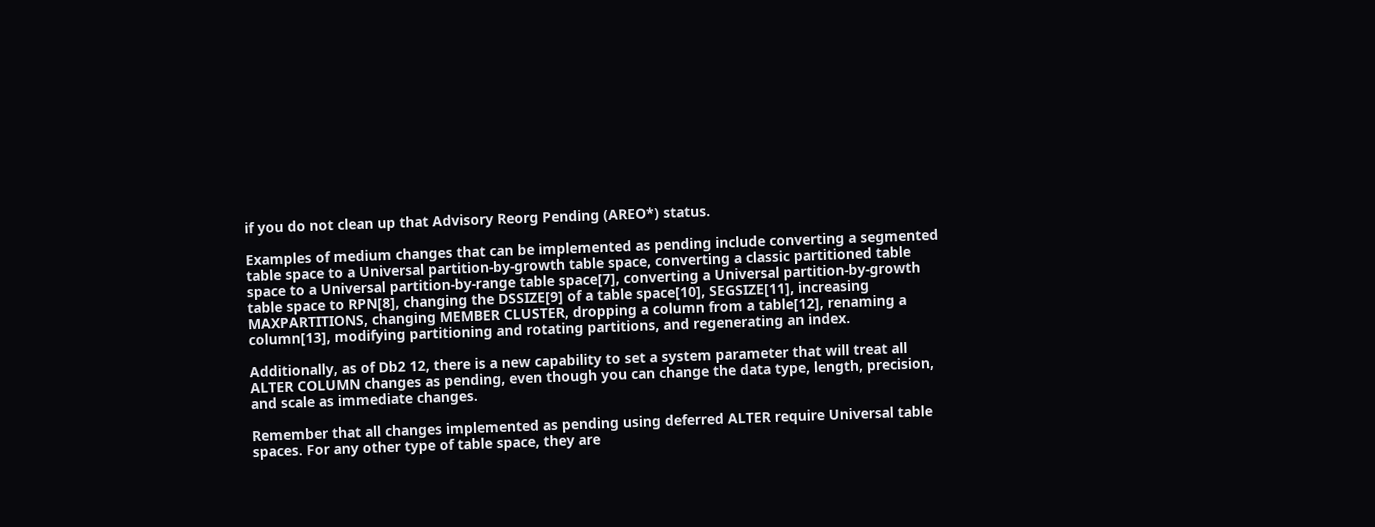if you do not clean up that Advisory Reorg Pending (AREO*) status.

Examples of medium changes that can be implemented as pending include converting a segmented table space to a Universal partition-by-growth table space, converting a classic partitioned table space to a Universal partition-by-range table space[7], converting a Universal partition-by-growth table space to RPN[8], changing the DSSIZE[9] of a table space[10], SEGSIZE[11], increasing MAXPARTITIONS, changing MEMBER CLUSTER, dropping a column from a table[12], renaming a column[13], modifying partitioning and rotating partitions, and regenerating an index.

Additionally, as of Db2 12, there is a new capability to set a system parameter that will treat all ALTER COLUMN changes as pending, even though you can change the data type, length, precision, and scale as immediate changes.

Remember that all changes implemented as pending using deferred ALTER require Universal table spaces. For any other type of table space, they are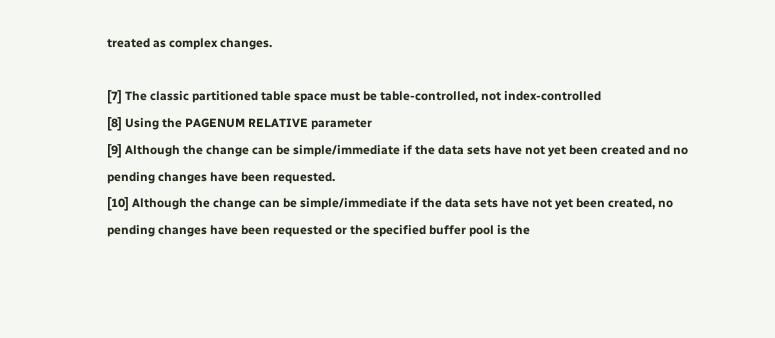treated as complex changes.

[7] The classic partitioned table space must be table-controlled, not index-controlled
[8] Using the PAGENUM RELATIVE parameter
[9] Although the change can be simple/immediate if the data sets have not yet been created and no pending changes have been requested.
[10] Although the change can be simple/immediate if the data sets have not yet been created, no pending changes have been requested or the specified buffer pool is the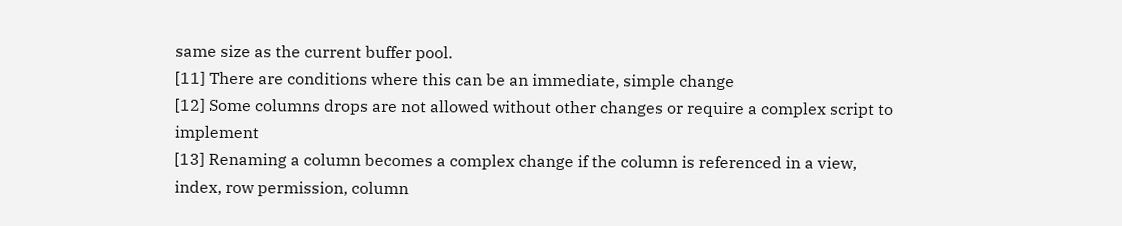same size as the current buffer pool.
[11] There are conditions where this can be an immediate, simple change
[12] Some columns drops are not allowed without other changes or require a complex script to implement
[13] Renaming a column becomes a complex change if the column is referenced in a view, index, row permission, column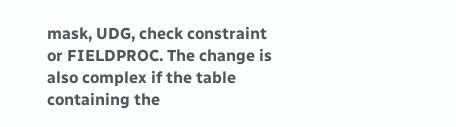mask, UDG, check constraint or FIELDPROC. The change is also complex if the table containing the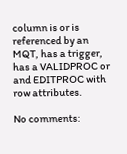column is or is referenced by an MQT, has a trigger, has a VALIDPROC or and EDITPROC with row attributes.

No comments: